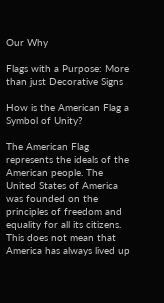Our Why

Flags with a Purpose: More than just Decorative Signs

How is the American Flag a Symbol of Unity?

The American Flag represents the ideals of the American people. The United States of America was founded on the principles of freedom and equality for all its citizens. This does not mean that America has always lived up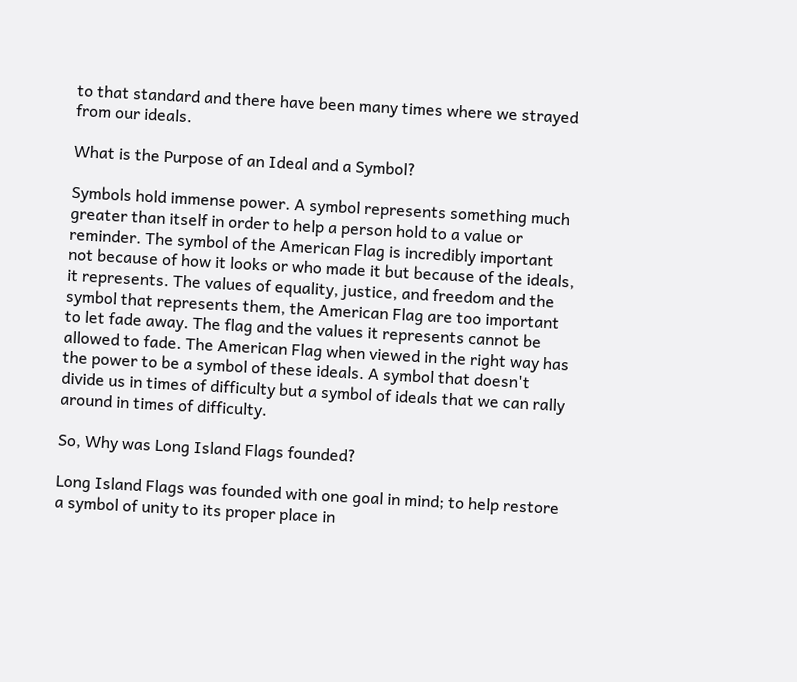to that standard and there have been many times where we strayed from our ideals.

What is the Purpose of an Ideal and a Symbol?

Symbols hold immense power. A symbol represents something much greater than itself in order to help a person hold to a value or reminder. The symbol of the American Flag is incredibly important not because of how it looks or who made it but because of the ideals, it represents. The values of equality, justice, and freedom and the symbol that represents them, the American Flag are too important to let fade away. The flag and the values it represents cannot be allowed to fade. The American Flag when viewed in the right way has the power to be a symbol of these ideals. A symbol that doesn't divide us in times of difficulty but a symbol of ideals that we can rally around in times of difficulty.

So, Why was Long Island Flags founded?

Long Island Flags was founded with one goal in mind; to help restore a symbol of unity to its proper place in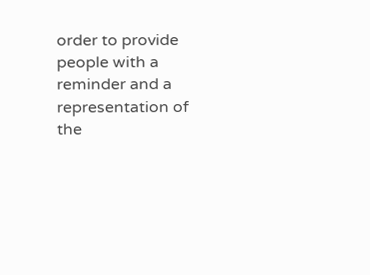order to provide people with a reminder and a representation of the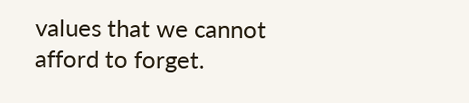values that we cannot afford to forget.